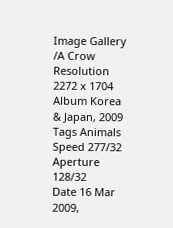Image Gallery /A Crow
Resolution 2272 x 1704
Album Korea & Japan, 2009
Tags Animals
Speed 277/32
Aperture 128/32
Date 16 Mar 2009,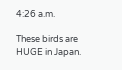4:26 a.m.

These birds are HUGE in Japan.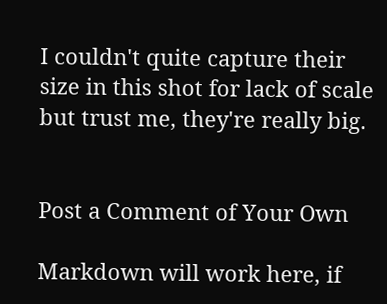I couldn't quite capture their size in this shot for lack of scale but trust me, they're really big.


Post a Comment of Your Own

Markdown will work here, if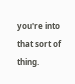you're into that sort of thing.